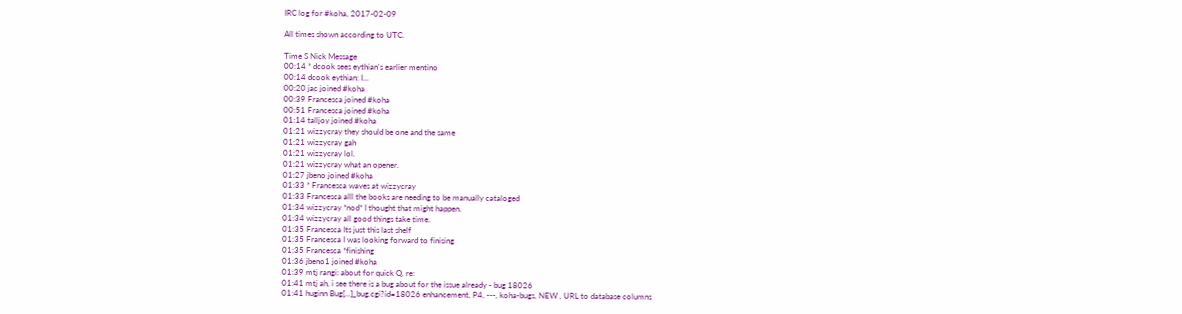IRC log for #koha, 2017-02-09

All times shown according to UTC.

Time S Nick Message
00:14 * dcook sees eythian's earlier mentino
00:14 dcook eythian: I...
00:20 jac joined #koha
00:39 Francesca joined #koha
00:51 Francesca joined #koha
01:14 talljoy joined #koha
01:21 wizzycray they should be one and the same
01:21 wizzycray gah
01:21 wizzycray lol.
01:21 wizzycray what an opener.
01:27 jbeno joined #koha
01:33 * Francesca waves at wizzycray
01:33 Francesca alll the books are needing to be manually cataloged
01:34 wizzycray *nod* I thought that might happen.
01:34 wizzycray all good things take time.
01:35 Francesca Its just this last shelf
01:35 Francesca I was looking forward to finising
01:35 Francesca *finishing
01:36 jbeno1 joined #koha
01:39 mtj rangi: about for quick Q, re:
01:41 mtj ah, i see there is a bug about for the issue already - bug 18026
01:41 huginn Bug[…]_bug.cgi?id=18026 enhancement, P4, ---, koha-bugs, NEW , URL to database columns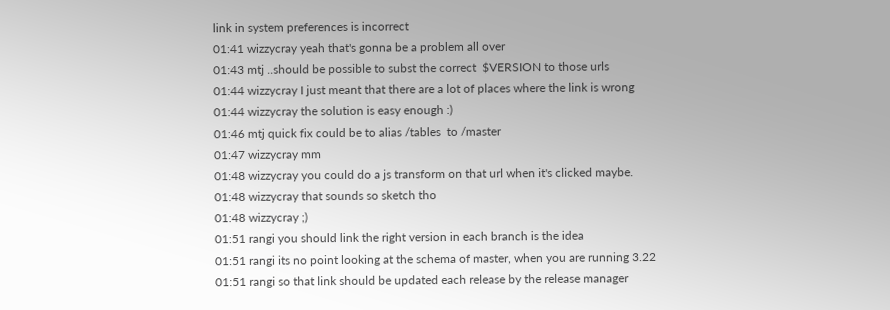link in system preferences is incorrect
01:41 wizzycray yeah that's gonna be a problem all over
01:43 mtj ..should be possible to subst the correct  $VERSION to those urls
01:44 wizzycray I just meant that there are a lot of places where the link is wrong
01:44 wizzycray the solution is easy enough :)
01:46 mtj quick fix could be to alias /tables  to /master
01:47 wizzycray mm
01:48 wizzycray you could do a js transform on that url when it's clicked maybe.
01:48 wizzycray that sounds so sketch tho
01:48 wizzycray ;)
01:51 rangi you should link the right version in each branch is the idea
01:51 rangi its no point looking at the schema of master, when you are running 3.22
01:51 rangi so that link should be updated each release by the release manager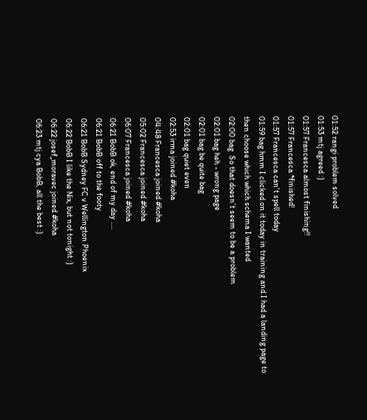01:52 rangi problem solved
01:53 mtj agreed :)
01:57 Francesca almost finishing!!
01:57 Francesca *finished!
01:57 Francesca can't spell today
01:59 bag hmm I clicked on it today in training and I had a landing page to then choose which which schema I wanted
02:00 bag  So that doesn’t seem to be a problem
02:01 bag heh - wrong page
02:01 bag be quite bag
02:01 bag quiet even
02:53 irma joined #koha
04:48 Francesca joined #koha
05:02 Francesca joined #koha
06:07 Francesca joined #koha
06:21 BobB ok, end of my day ....
06:21 BobB off to the footy
06:21 BobB Sydney FC v Wellington Phoenix
06:22 BobB I like the Nix, but not tonight :)
06:22 josef_moravec joined #koha
06:23 mtj cya BobB, all the best :)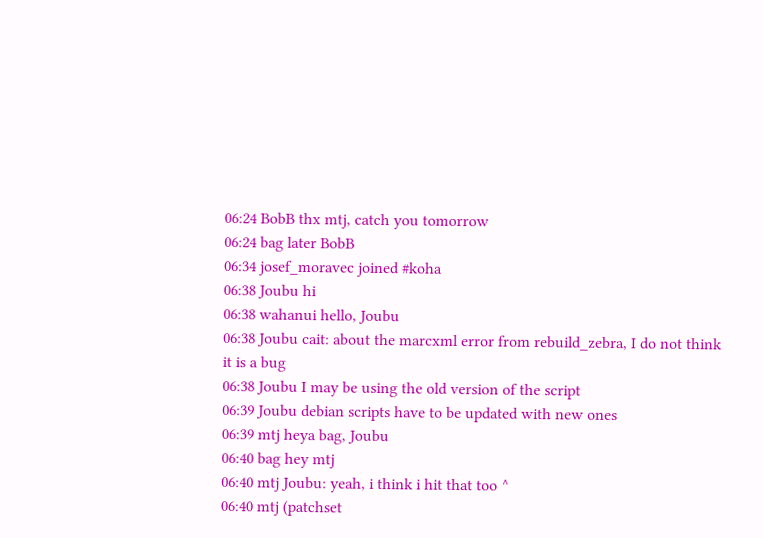06:24 BobB thx mtj, catch you tomorrow
06:24 bag later BobB
06:34 josef_moravec joined #koha
06:38 Joubu hi
06:38 wahanui hello, Joubu
06:38 Joubu cait: about the marcxml error from rebuild_zebra, I do not think it is a bug
06:38 Joubu I may be using the old version of the script
06:39 Joubu debian scripts have to be updated with new ones
06:39 mtj heya bag, Joubu
06:40 bag hey mtj
06:40 mtj Joubu: yeah, i think i hit that too ^
06:40 mtj (patchset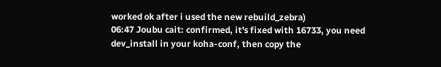worked ok after i used the new rebuild_zebra)
06:47 Joubu cait: confirmed, it's fixed with 16733, you need dev_install in your koha-conf, then copy the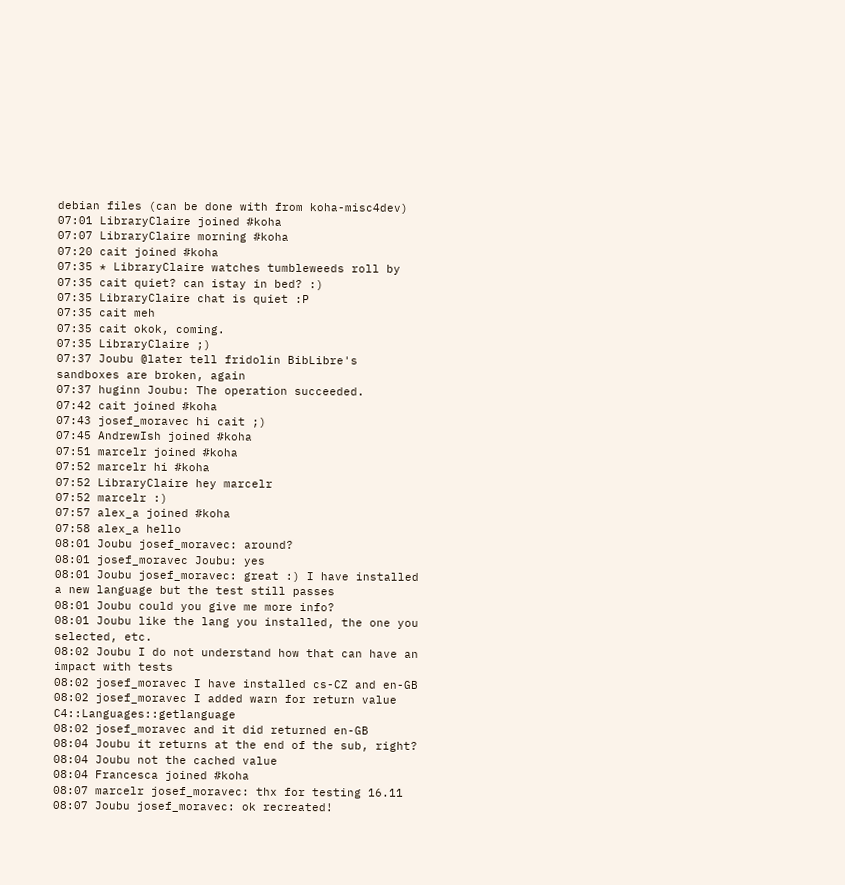debian files (can be done with from koha-misc4dev)
07:01 LibraryClaire joined #koha
07:07 LibraryClaire morning #koha
07:20 cait joined #koha
07:35 * LibraryClaire watches tumbleweeds roll by
07:35 cait quiet? can istay in bed? :)
07:35 LibraryClaire chat is quiet :P
07:35 cait meh
07:35 cait okok, coming.
07:35 LibraryClaire ;)
07:37 Joubu @later tell fridolin BibLibre's sandboxes are broken, again
07:37 huginn Joubu: The operation succeeded.
07:42 cait joined #koha
07:43 josef_moravec hi cait ;)
07:45 AndrewIsh joined #koha
07:51 marcelr joined #koha
07:52 marcelr hi #koha
07:52 LibraryClaire hey marcelr
07:52 marcelr :)
07:57 alex_a joined #koha
07:58 alex_a hello
08:01 Joubu josef_moravec: around?
08:01 josef_moravec Joubu: yes
08:01 Joubu josef_moravec: great :) I have installed a new language but the test still passes
08:01 Joubu could you give me more info?
08:01 Joubu like the lang you installed, the one you selected, etc.
08:02 Joubu I do not understand how that can have an impact with tests
08:02 josef_moravec I have installed cs-CZ and en-GB
08:02 josef_moravec I added warn for return value C4::Languages::getlanguage
08:02 josef_moravec and it did returned en-GB
08:04 Joubu it returns at the end of the sub, right?
08:04 Joubu not the cached value
08:04 Francesca joined #koha
08:07 marcelr josef_moravec: thx for testing 16.11
08:07 Joubu josef_moravec: ok recreated!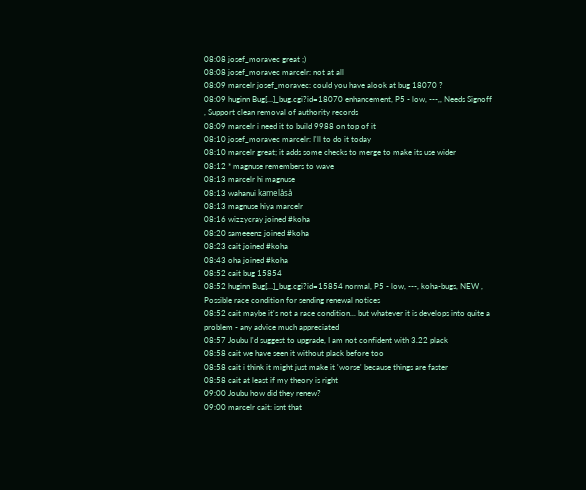08:08 josef_moravec great ;)
08:08 josef_moravec marcelr: not at all
08:09 marcelr josef_moravec: could you have alook at bug 18070 ?
08:09 huginn Bug[…]_bug.cgi?id=18070 enhancement, P5 - low, ---,, Needs Signoff , Support clean removal of authority records
08:09 marcelr i need it to build 9988 on top of it
08:10 josef_moravec marcelr: I'll to do it today
08:10 marcelr great; it adds some checks to merge to make its use wider
08:12 * magnuse remembers to wave
08:13 marcelr hi magnuse
08:13 wahanui kamelåså
08:13 magnuse hiya marcelr
08:16 wizzycray joined #koha
08:20 sameeenz joined #koha
08:23 cait joined #koha
08:43 oha joined #koha
08:52 cait bug 15854
08:52 huginn Bug[…]_bug.cgi?id=15854 normal, P5 - low, ---, koha-bugs, NEW , Possible race condition for sending renewal notices
08:52 cait maybe it's not a race condition... but whatever it is develops into quite a problem - any advice much appreciated
08:57 Joubu I'd suggest to upgrade, I am not confident with 3.22 plack
08:58 cait we have seen it without plack before too
08:58 cait i think it might just make it 'worse' because things are faster
08:58 cait at least if my theory is right
09:00 Joubu how did they renew?
09:00 marcelr cait: isnt that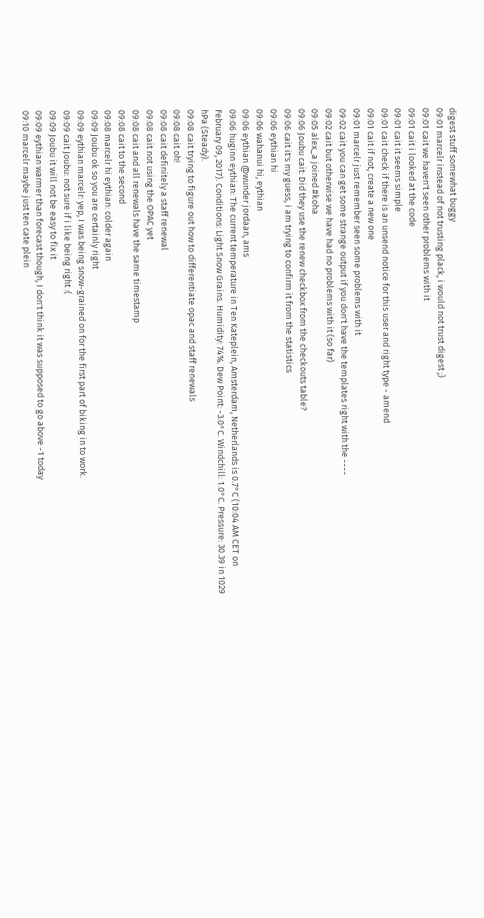digest stuff somewhat buggy
09:01 marcelr instead of not trusting plack, i would not trust digest ;)
09:01 cait we haven't seen other problems with it
09:01 cait i looked at the code
09:01 cait it seems simple
09:01 cait check if there is an unsend notice for this user and right type - amend
09:01 cait if not, create a new one
09:01 marcelr just remember seen some problems with it
09:02 cait you can get some strange output if you don't have the templates right with the ----
09:02 cait but otherwise we have had no problems with it (so far)
09:05 alex_a joined #koha
09:06 Joubu cait: Did they use the renew checkbox from the checkouts table?
09:06 cait it's my guess, i am trying to confirm it from the statistics
09:06 eythian hi
09:06 wahanui hi, eythian
09:06 eythian @wunder jordaan, ams
09:06 huginn eythian: The current temperature in Ten Kateplein, Amsterdam, Netherlands is 0.7°C (10:04 AM CET on February 09, 2017). Conditions: Light Snow Grains. Humidity: 74%. Dew Point: -3.0°C. Windchill: 1.0°C. Pressure: 30.39 in 1029 hPa (Steady).
09:08 cait trying to figure out how to differentiate opac and staff renewals
09:08 cait oh!
09:08 cait definitely a staff renewal
09:08 cait not using the OPAC yet
09:08 cait and all renewals have the same timestamp
09:08 cait to the second
09:08 marcelr hi eythian: colder again
09:09 Joubu ok so you are certainly right
09:09 eythian marcelr: yep, I was being snow-grained on for the first part of biking in to work.
09:09 cait Joubu: not sure if i like being right :(
09:09 Joubu it will not be easy to fix it
09:09 eythian warmer than forecast though, I don't think it was supposed to go above -1 today
09:10 marcelr maybe just ten cate plein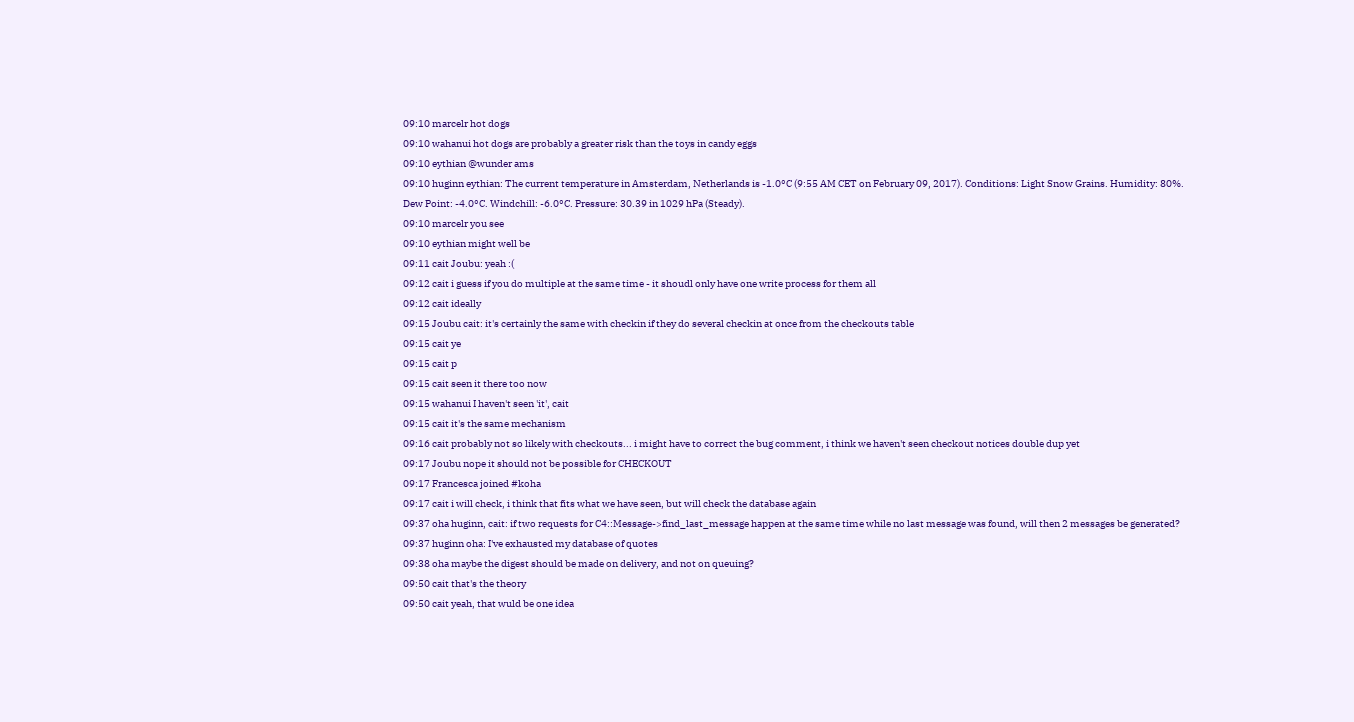09:10 marcelr hot dogs
09:10 wahanui hot dogs are probably a greater risk than the toys in candy eggs
09:10 eythian @wunder ams
09:10 huginn eythian: The current temperature in Amsterdam, Netherlands is -1.0°C (9:55 AM CET on February 09, 2017). Conditions: Light Snow Grains. Humidity: 80%. Dew Point: -4.0°C. Windchill: -6.0°C. Pressure: 30.39 in 1029 hPa (Steady).
09:10 marcelr you see
09:10 eythian might well be
09:11 cait Joubu: yeah :(
09:12 cait i guess if you do multiple at the same time - it shoudl only have one write process for them all
09:12 cait ideally
09:15 Joubu cait: it's certainly the same with checkin if they do several checkin at once from the checkouts table
09:15 cait ye
09:15 cait p
09:15 cait seen it there too now
09:15 wahanui I haven't seen 'it', cait
09:15 cait it's the same mechanism
09:16 cait probably not so likely with checkouts... i might have to correct the bug comment, i think we haven't seen checkout notices double dup yet
09:17 Joubu nope it should not be possible for CHECKOUT
09:17 Francesca joined #koha
09:17 cait i will check, i think that fits what we have seen, but will check the database again
09:37 oha huginn, cait: if two requests for C4::Message->find_last_message happen at the same time while no last message was found, will then 2 messages be generated?
09:37 huginn oha: I've exhausted my database of quotes
09:38 oha maybe the digest should be made on delivery, and not on queuing?
09:50 cait that's the theory
09:50 cait yeah, that wuld be one idea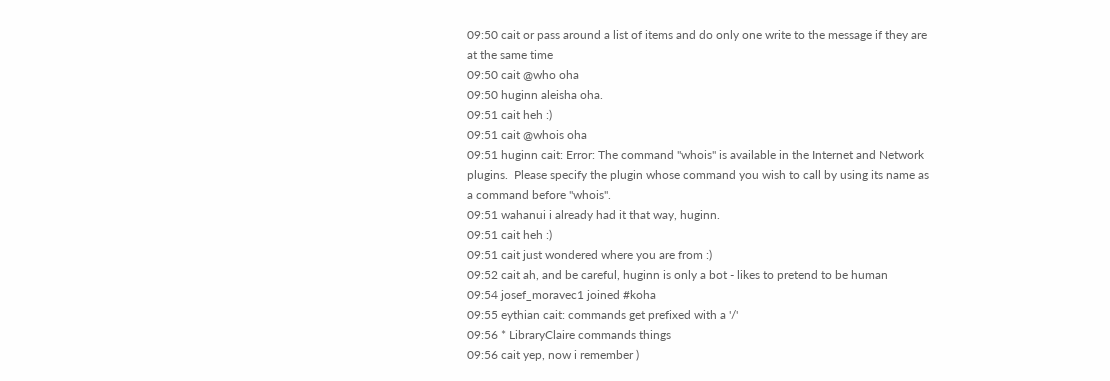09:50 cait or pass around a list of items and do only one write to the message if they are at the same time
09:50 cait @who oha
09:50 huginn aleisha oha.
09:51 cait heh :)
09:51 cait @whois oha
09:51 huginn cait: Error: The command "whois" is available in the Internet and Network plugins.  Please specify the plugin whose command you wish to call by using its name as a command before "whois".
09:51 wahanui i already had it that way, huginn.
09:51 cait heh :)
09:51 cait just wondered where you are from :)
09:52 cait ah, and be careful, huginn is only a bot - likes to pretend to be human
09:54 josef_moravec1 joined #koha
09:55 eythian cait: commands get prefixed with a '/'
09:56 * LibraryClaire commands things
09:56 cait yep, now i remember )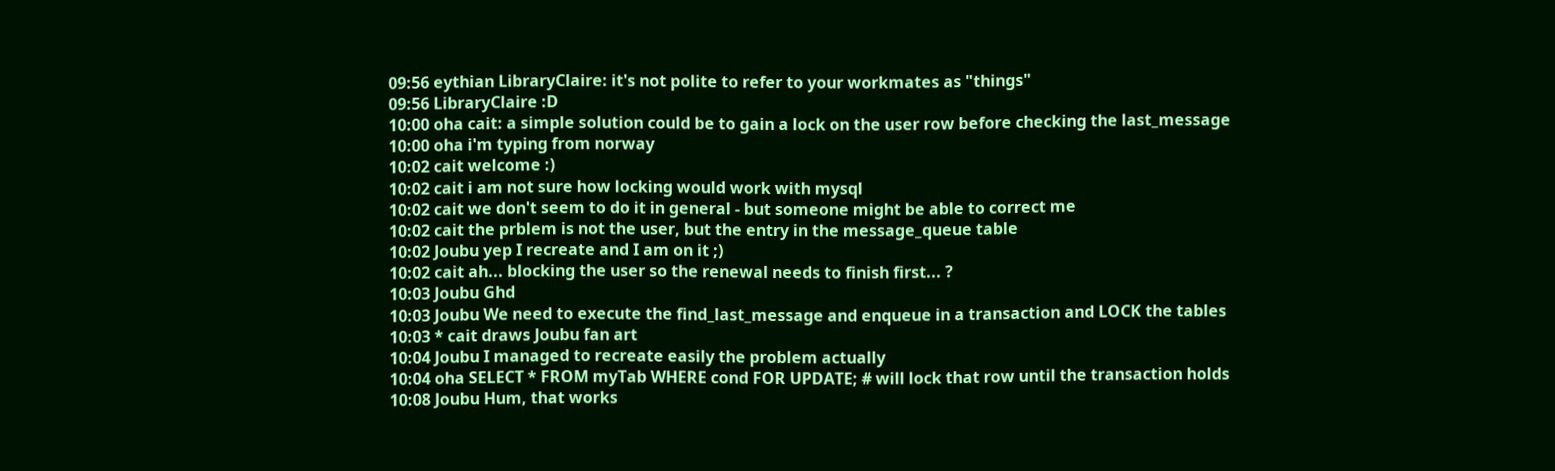09:56 eythian LibraryClaire: it's not polite to refer to your workmates as "things"
09:56 LibraryClaire :D
10:00 oha cait: a simple solution could be to gain a lock on the user row before checking the last_message
10:00 oha i'm typing from norway
10:02 cait welcome :)
10:02 cait i am not sure how locking would work with mysql
10:02 cait we don't seem to do it in general - but someone might be able to correct me
10:02 cait the prblem is not the user, but the entry in the message_queue table
10:02 Joubu yep I recreate and I am on it ;)
10:02 cait ah... blocking the user so the renewal needs to finish first... ?
10:03 Joubu Ghd
10:03 Joubu We need to execute the find_last_message and enqueue in a transaction and LOCK the tables
10:03 * cait draws Joubu fan art
10:04 Joubu I managed to recreate easily the problem actually
10:04 oha SELECT * FROM myTab WHERE cond FOR UPDATE; # will lock that row until the transaction holds
10:08 Joubu Hum, that works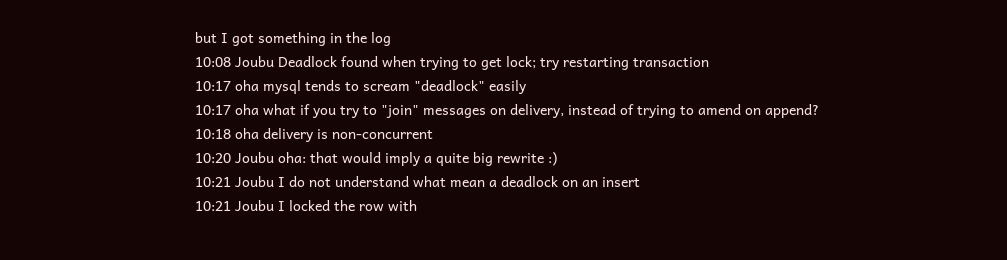but I got something in the log
10:08 Joubu Deadlock found when trying to get lock; try restarting transaction
10:17 oha mysql tends to scream "deadlock" easily
10:17 oha what if you try to "join" messages on delivery, instead of trying to amend on append?
10:18 oha delivery is non-concurrent
10:20 Joubu oha: that would imply a quite big rewrite :)
10:21 Joubu I do not understand what mean a deadlock on an insert
10:21 Joubu I locked the row with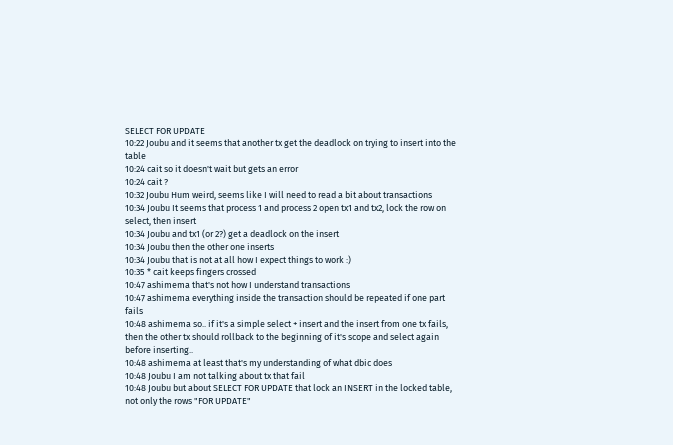SELECT FOR UPDATE
10:22 Joubu and it seems that another tx get the deadlock on trying to insert into the table
10:24 cait so it doesn't wait but gets an error
10:24 cait ?
10:32 Joubu Hum weird, seems like I will need to read a bit about transactions
10:34 Joubu It seems that process 1 and process 2 open tx1 and tx2, lock the row on select, then insert
10:34 Joubu and tx1 (or 2?) get a deadlock on the insert
10:34 Joubu then the other one inserts
10:34 Joubu that is not at all how I expect things to work :)
10:35 * cait keeps fingers crossed
10:47 ashimema that's not how I understand transactions
10:47 ashimema everything inside the transaction should be repeated if one part fails
10:48 ashimema so.. if it's a simple select + insert and the insert from one tx fails, then the other tx should rollback to the beginning of it's scope and select again before inserting..
10:48 ashimema at least that's my understanding of what dbic does
10:48 Joubu I am not talking about tx that fail
10:48 Joubu but about SELECT FOR UPDATE that lock an INSERT in the locked table, not only the rows "FOR UPDATE"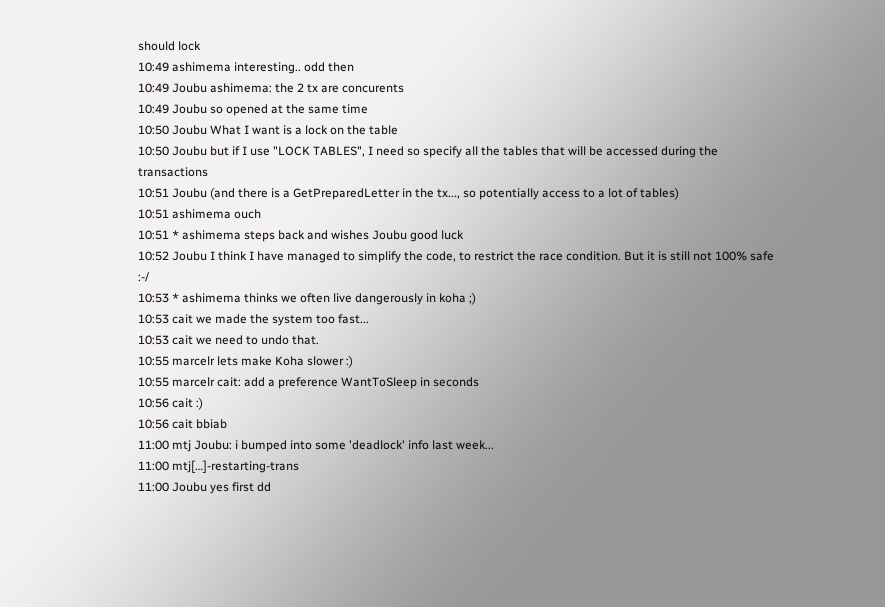should lock
10:49 ashimema interesting.. odd then
10:49 Joubu ashimema: the 2 tx are concurents
10:49 Joubu so opened at the same time
10:50 Joubu What I want is a lock on the table
10:50 Joubu but if I use "LOCK TABLES", I need so specify all the tables that will be accessed during the transactions
10:51 Joubu (and there is a GetPreparedLetter in the tx..., so potentially access to a lot of tables)
10:51 ashimema ouch
10:51 * ashimema steps back and wishes Joubu good luck
10:52 Joubu I think I have managed to simplify the code, to restrict the race condition. But it is still not 100% safe :-/
10:53 * ashimema thinks we often live dangerously in koha ;)
10:53 cait we made the system too fast...
10:53 cait we need to undo that.
10:55 marcelr lets make Koha slower :)
10:55 marcelr cait: add a preference WantToSleep in seconds
10:56 cait :)
10:56 cait bbiab
11:00 mtj Joubu: i bumped into some 'deadlock' info last week...
11:00 mtj[…]-restarting-trans
11:00 Joubu yes first dd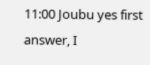11:00 Joubu yes first answer, I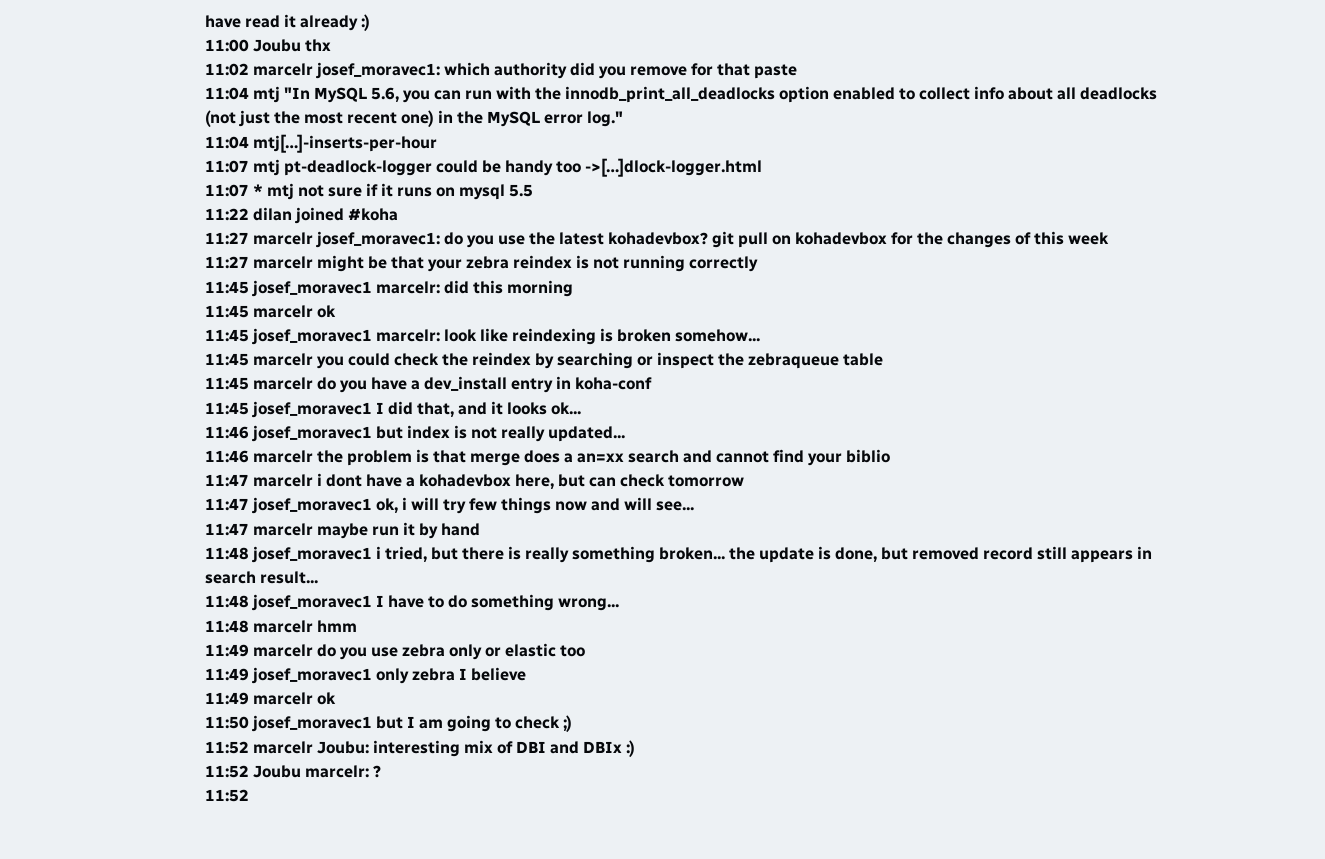have read it already :)
11:00 Joubu thx
11:02 marcelr josef_moravec1: which authority did you remove for that paste
11:04 mtj "In MySQL 5.6, you can run with the innodb_print_all_deadlocks option enabled to collect info about all deadlocks (not just the most recent one) in the MySQL error log."
11:04 mtj[…]-inserts-per-hour
11:07 mtj pt-deadlock-logger could be handy too ->[…]dlock-logger.html
11:07 * mtj not sure if it runs on mysql 5.5
11:22 dilan joined #koha
11:27 marcelr josef_moravec1: do you use the latest kohadevbox? git pull on kohadevbox for the changes of this week
11:27 marcelr might be that your zebra reindex is not running correctly
11:45 josef_moravec1 marcelr: did this morning
11:45 marcelr ok
11:45 josef_moravec1 marcelr: look like reindexing is broken somehow...
11:45 marcelr you could check the reindex by searching or inspect the zebraqueue table
11:45 marcelr do you have a dev_install entry in koha-conf
11:45 josef_moravec1 I did that, and it looks ok...
11:46 josef_moravec1 but index is not really updated...
11:46 marcelr the problem is that merge does a an=xx search and cannot find your biblio
11:47 marcelr i dont have a kohadevbox here, but can check tomorrow
11:47 josef_moravec1 ok, i will try few things now and will see...
11:47 marcelr maybe run it by hand
11:48 josef_moravec1 i tried, but there is really something broken... the update is done, but removed record still appears in search result...
11:48 josef_moravec1 I have to do something wrong...
11:48 marcelr hmm
11:49 marcelr do you use zebra only or elastic too
11:49 josef_moravec1 only zebra I believe
11:49 marcelr ok
11:50 josef_moravec1 but I am going to check ;)
11:52 marcelr Joubu: interesting mix of DBI and DBIx :)
11:52 Joubu marcelr: ?
11:52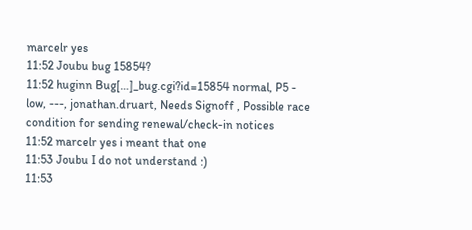marcelr yes
11:52 Joubu bug 15854?
11:52 huginn Bug[…]_bug.cgi?id=15854 normal, P5 - low, ---, jonathan.druart, Needs Signoff , Possible race condition for sending renewal/check-in notices
11:52 marcelr yes i meant that one
11:53 Joubu I do not understand :)
11:53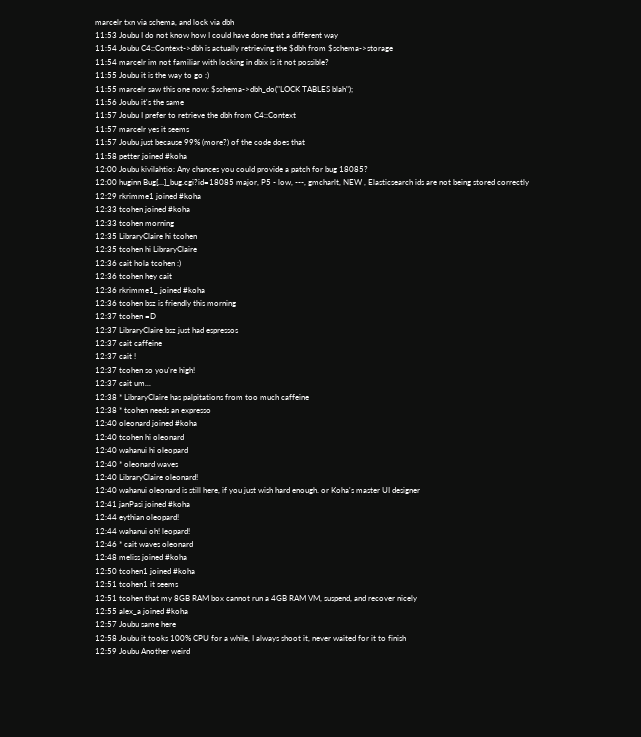marcelr txn via schema, and lock via dbh
11:53 Joubu I do not know how I could have done that a different way
11:54 Joubu C4::Context->dbh is actually retrieving the $dbh from $schema->storage
11:54 marcelr im not familiar with locking in dbix is it not possible?
11:55 Joubu it is the way to go :)
11:55 marcelr saw this one now: $schema->dbh_do("LOCK TABLES blah");
11:56 Joubu it's the same
11:57 Joubu I prefer to retrieve the dbh from C4::Context
11:57 marcelr yes it seems
11:57 Joubu just because 99% (more?) of the code does that
11:58 petter joined #koha
12:00 Joubu kivilahtio: Any chances you could provide a patch for bug 18085?
12:00 huginn Bug[…]_bug.cgi?id=18085 major, P5 - low, ---, gmcharlt, NEW , Elasticsearch ids are not being stored correctly
12:29 rkrimme1 joined #koha
12:33 tcohen joined #koha
12:33 tcohen morning
12:35 LibraryClaire hi tcohen
12:35 tcohen hi LibraryClaire
12:36 cait hola tcohen :)
12:36 tcohen hey cait
12:36 rkrimme1_ joined #koha
12:36 tcohen bsz is friendly this morning
12:37 tcohen =D
12:37 LibraryClaire bsz just had espressos
12:37 cait caffeine
12:37 cait !
12:37 tcohen so you're high!
12:37 cait um...
12:38 * LibraryClaire has palpitations from too much caffeine
12:38 * tcohen needs an expresso
12:40 oleonard joined #koha
12:40 tcohen hi oleonard
12:40 wahanui hi oleopard
12:40 * oleonard waves
12:40 LibraryClaire oleonard!
12:40 wahanui oleonard is still here, if you just wish hard enough. or Koha's master UI designer
12:41 janPasi joined #koha
12:44 eythian oleopard!
12:44 wahanui oh! leopard!
12:46 * cait waves oleonard
12:48 meliss joined #koha
12:50 tcohen1 joined #koha
12:51 tcohen1 it seems
12:51 tcohen that my 8GB RAM box cannot run a 4GB RAM VM, suspend, and recover nicely
12:55 alex_a joined #koha
12:57 Joubu same here
12:58 Joubu it tooks 100% CPU for a while, I always shoot it, never waited for it to finish
12:59 Joubu Another weird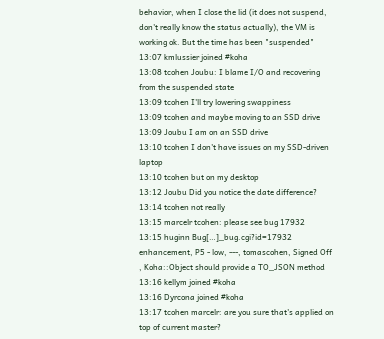behavior, when I close the lid (it does not suspend, don't really know the status actually), the VM is working ok. But the time has been "suspended"
13:07 kmlussier joined #koha
13:08 tcohen Joubu: I blame I/O and recovering from the suspended state
13:09 tcohen I'll try lowering swappiness
13:09 tcohen and maybe moving to an SSD drive
13:09 Joubu I am on an SSD drive
13:10 tcohen I don't have issues on my SSD-driven laptop
13:10 tcohen but on my desktop
13:12 Joubu Did you notice the date difference?
13:14 tcohen not really
13:15 marcelr tcohen: please see bug 17932
13:15 huginn Bug[…]_bug.cgi?id=17932 enhancement, P5 - low, ---, tomascohen, Signed Off , Koha::Object should provide a TO_JSON method
13:16 kellym joined #koha
13:16 Dyrcona joined #koha
13:17 tcohen marcelr: are you sure that's applied on top of current master?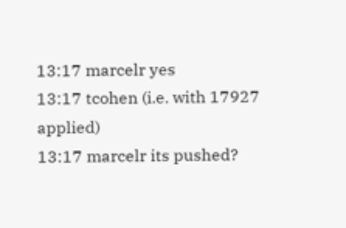13:17 marcelr yes
13:17 tcohen (i.e. with 17927 applied)
13:17 marcelr its pushed?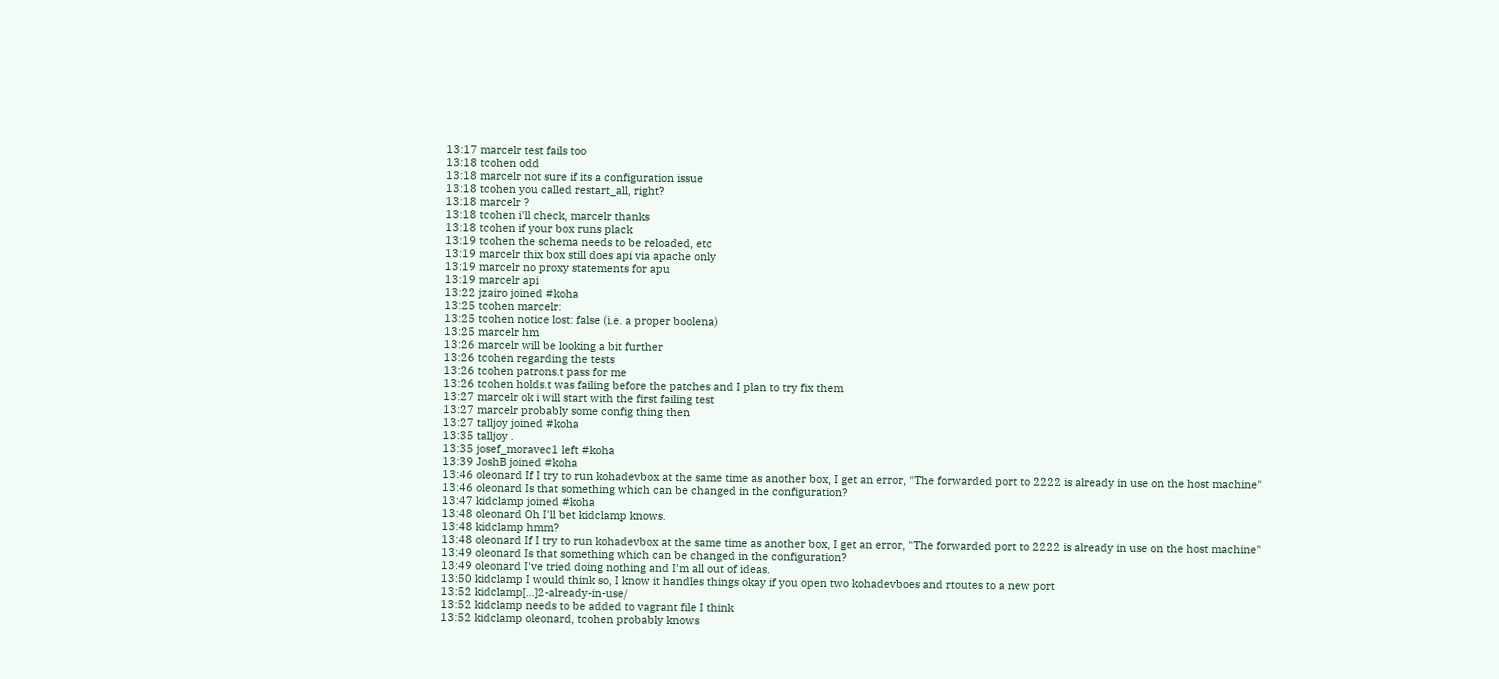13:17 marcelr test fails too
13:18 tcohen odd
13:18 marcelr not sure if its a configuration issue
13:18 tcohen you called restart_all, right?
13:18 marcelr ?
13:18 tcohen i'll check, marcelr thanks
13:18 tcohen if your box runs plack
13:19 tcohen the schema needs to be reloaded, etc
13:19 marcelr thix box still does api via apache only
13:19 marcelr no proxy statements for apu
13:19 marcelr api
13:22 jzairo joined #koha
13:25 tcohen marcelr:
13:25 tcohen notice lost: false (i.e. a proper boolena)
13:25 marcelr hm
13:26 marcelr will be looking a bit further
13:26 tcohen regarding the tests
13:26 tcohen patrons.t pass for me
13:26 tcohen holds.t was failing before the patches and I plan to try fix them
13:27 marcelr ok i will start with the first failing test
13:27 marcelr probably some config thing then
13:27 talljoy joined #koha
13:35 talljoy .
13:35 josef_moravec1 left #koha
13:39 JoshB joined #koha
13:46 oleonard If I try to run kohadevbox at the same time as another box, I get an error, "The forwarded port to 2222 is already in use on the host machine"
13:46 oleonard Is that something which can be changed in the configuration?
13:47 kidclamp joined #koha
13:48 oleonard Oh I'll bet kidclamp knows.
13:48 kidclamp hmm?
13:48 oleonard If I try to run kohadevbox at the same time as another box, I get an error, "The forwarded port to 2222 is already in use on the host machine"
13:49 oleonard Is that something which can be changed in the configuration?
13:49 oleonard I've tried doing nothing and I'm all out of ideas.
13:50 kidclamp I would think so, I know it handles things okay if you open two kohadevboes and rtoutes to a new port
13:52 kidclamp[…]2-already-in-use/
13:52 kidclamp needs to be added to vagrant file I think
13:52 kidclamp oleonard, tcohen probably knows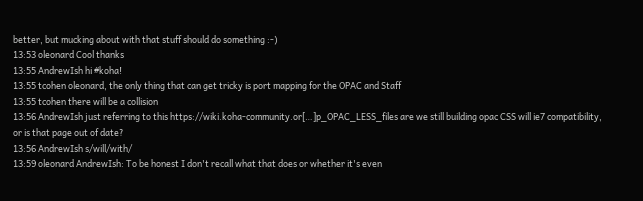better, but mucking about with that stuff should do something :-)
13:53 oleonard Cool thanks
13:55 AndrewIsh hi #koha!
13:55 tcohen oleonard, the only thing that can get tricky is port mapping for the OPAC and Staff
13:55 tcohen there will be a collision
13:56 AndrewIsh just referring to this https://wiki.koha-community.or[…]p_OPAC_LESS_files are we still building opac CSS will ie7 compatibility, or is that page out of date?
13:56 AndrewIsh s/will/with/
13:59 oleonard AndrewIsh: To be honest I don't recall what that does or whether it's even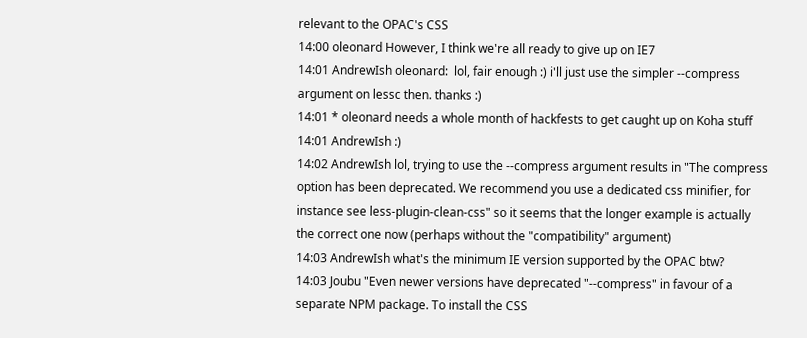relevant to the OPAC's CSS
14:00 oleonard However, I think we're all ready to give up on IE7
14:01 AndrewIsh oleonard:  lol, fair enough :) i'll just use the simpler --compress argument on lessc then. thanks :)
14:01 * oleonard needs a whole month of hackfests to get caught up on Koha stuff
14:01 AndrewIsh :)
14:02 AndrewIsh lol, trying to use the --compress argument results in "The compress option has been deprecated. We recommend you use a dedicated css minifier, for instance see less-plugin-clean-css" so it seems that the longer example is actually the correct one now (perhaps without the "compatibility" argument)
14:03 AndrewIsh what's the minimum IE version supported by the OPAC btw?
14:03 Joubu "Even newer versions have deprecated "--compress" in favour of a separate NPM package. To install the CSS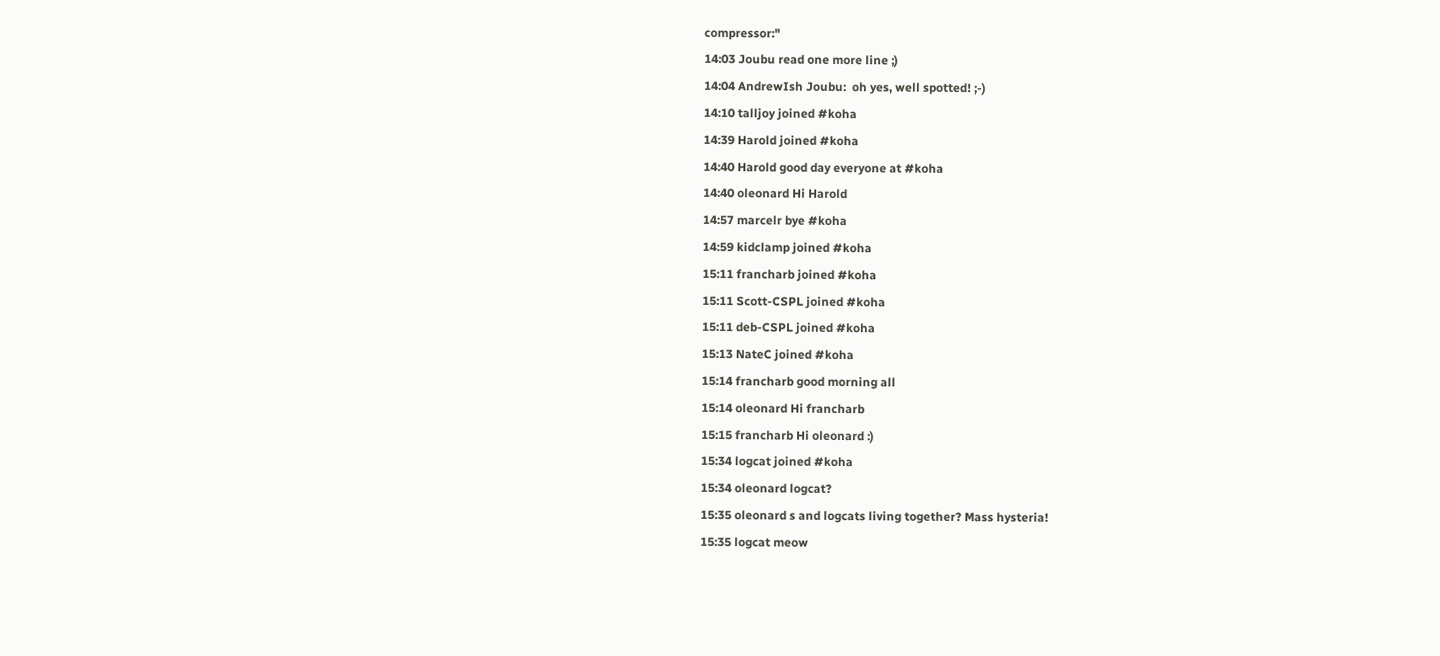compressor:"
14:03 Joubu read one more line ;)
14:04 AndrewIsh Joubu:  oh yes, well spotted! ;-)
14:10 talljoy joined #koha
14:39 Harold joined #koha
14:40 Harold good day everyone at #koha
14:40 oleonard Hi Harold
14:57 marcelr bye #koha
14:59 kidclamp joined #koha
15:11 francharb joined #koha
15:11 Scott-CSPL joined #koha
15:11 deb-CSPL joined #koha
15:13 NateC joined #koha
15:14 francharb good morning all
15:14 oleonard Hi francharb
15:15 francharb Hi oleonard :)
15:34 logcat joined #koha
15:34 oleonard logcat?
15:35 oleonard s and logcats living together? Mass hysteria!
15:35 logcat meow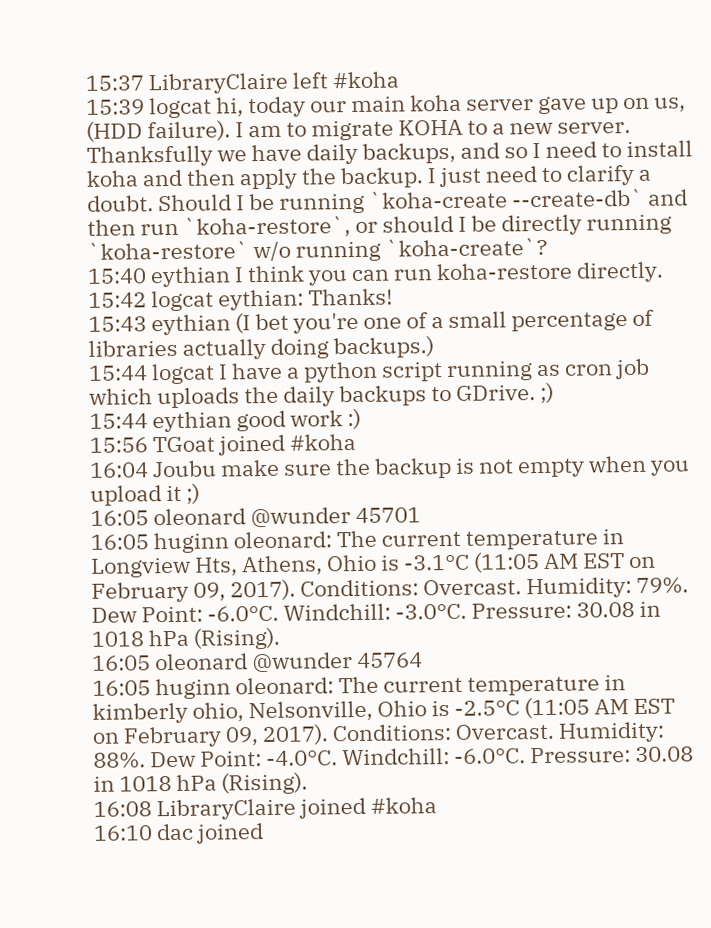15:37 LibraryClaire left #koha
15:39 logcat hi, today our main koha server gave up on us, (HDD failure). I am to migrate KOHA to a new server. Thanksfully we have daily backups, and so I need to install koha and then apply the backup. I just need to clarify a doubt. Should I be running `koha-create --create-db` and then run `koha-restore`, or should I be directly running `koha-restore` w/o running `koha-create`?
15:40 eythian I think you can run koha-restore directly.
15:42 logcat eythian: Thanks!
15:43 eythian (I bet you're one of a small percentage of libraries actually doing backups.)
15:44 logcat I have a python script running as cron job which uploads the daily backups to GDrive. ;)
15:44 eythian good work :)
15:56 TGoat joined #koha
16:04 Joubu make sure the backup is not empty when you upload it ;)
16:05 oleonard @wunder 45701
16:05 huginn oleonard: The current temperature in Longview Hts, Athens, Ohio is -3.1°C (11:05 AM EST on February 09, 2017). Conditions: Overcast. Humidity: 79%. Dew Point: -6.0°C. Windchill: -3.0°C. Pressure: 30.08 in 1018 hPa (Rising).
16:05 oleonard @wunder 45764
16:05 huginn oleonard: The current temperature in kimberly ohio, Nelsonville, Ohio is -2.5°C (11:05 AM EST on February 09, 2017). Conditions: Overcast. Humidity: 88%. Dew Point: -4.0°C. Windchill: -6.0°C. Pressure: 30.08 in 1018 hPa (Rising).
16:08 LibraryClaire joined #koha
16:10 dac joined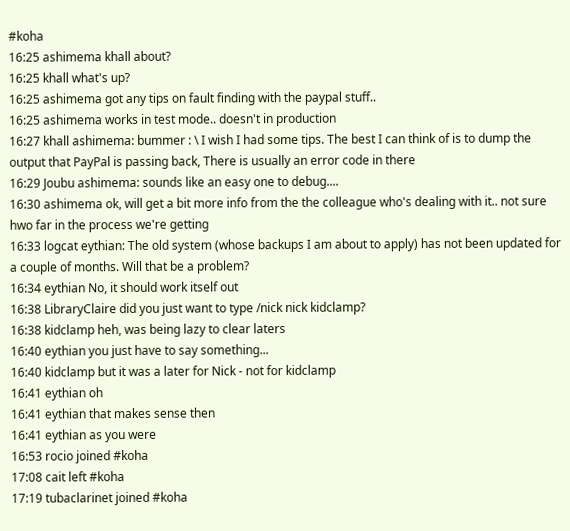#koha
16:25 ashimema khall about?
16:25 khall what's up?
16:25 ashimema got any tips on fault finding with the paypal stuff..
16:25 ashimema works in test mode.. doesn't in production
16:27 khall ashimema: bummer : \ I wish I had some tips. The best I can think of is to dump the output that PayPal is passing back, There is usually an error code in there
16:29 Joubu ashimema: sounds like an easy one to debug....
16:30 ashimema ok, will get a bit more info from the the colleague who's dealing with it.. not sure hwo far in the process we're getting
16:33 logcat eythian: The old system (whose backups I am about to apply) has not been updated for a couple of months. Will that be a problem?
16:34 eythian No, it should work itself out
16:38 LibraryClaire did you just want to type /nick nick kidclamp?
16:38 kidclamp heh, was being lazy to clear laters
16:40 eythian you just have to say something...
16:40 kidclamp but it was a later for Nick - not for kidclamp
16:41 eythian oh
16:41 eythian that makes sense then
16:41 eythian as you were
16:53 rocio joined #koha
17:08 cait left #koha
17:19 tubaclarinet joined #koha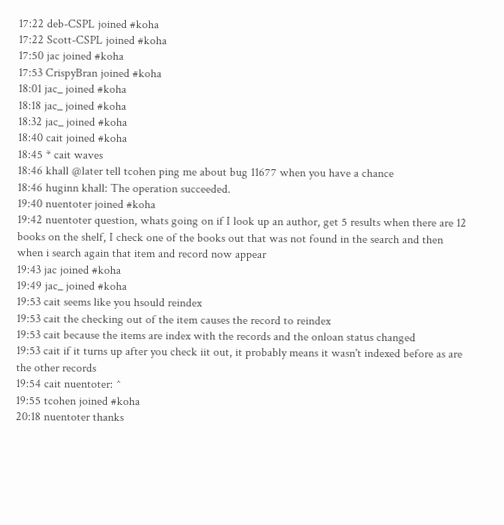17:22 deb-CSPL joined #koha
17:22 Scott-CSPL joined #koha
17:50 jac joined #koha
17:53 CrispyBran joined #koha
18:01 jac_ joined #koha
18:18 jac_ joined #koha
18:32 jac_ joined #koha
18:40 cait joined #koha
18:45 * cait waves
18:46 khall @later tell tcohen ping me about bug 11677 when you have a chance
18:46 huginn khall: The operation succeeded.
19:40 nuentoter joined #koha
19:42 nuentoter question, whats going on if I look up an author, get 5 results when there are 12 books on the shelf, I check one of the books out that was not found in the search and then when i search again that item and record now appear
19:43 jac joined #koha
19:49 jac_ joined #koha
19:53 cait seems like you hsould reindex
19:53 cait the checking out of the item causes the record to reindex
19:53 cait because the items are index with the records and the onloan status changed
19:53 cait if it turns up after you check iit out, it probably means it wasn't indexed before as are the other records
19:54 cait nuentoter: ^
19:55 tcohen joined #koha
20:18 nuentoter thanks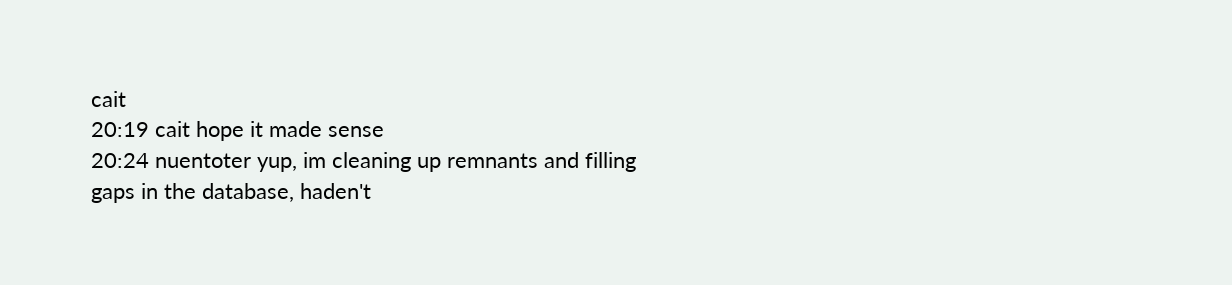cait
20:19 cait hope it made sense
20:24 nuentoter yup, im cleaning up remnants and filling gaps in the database, haden't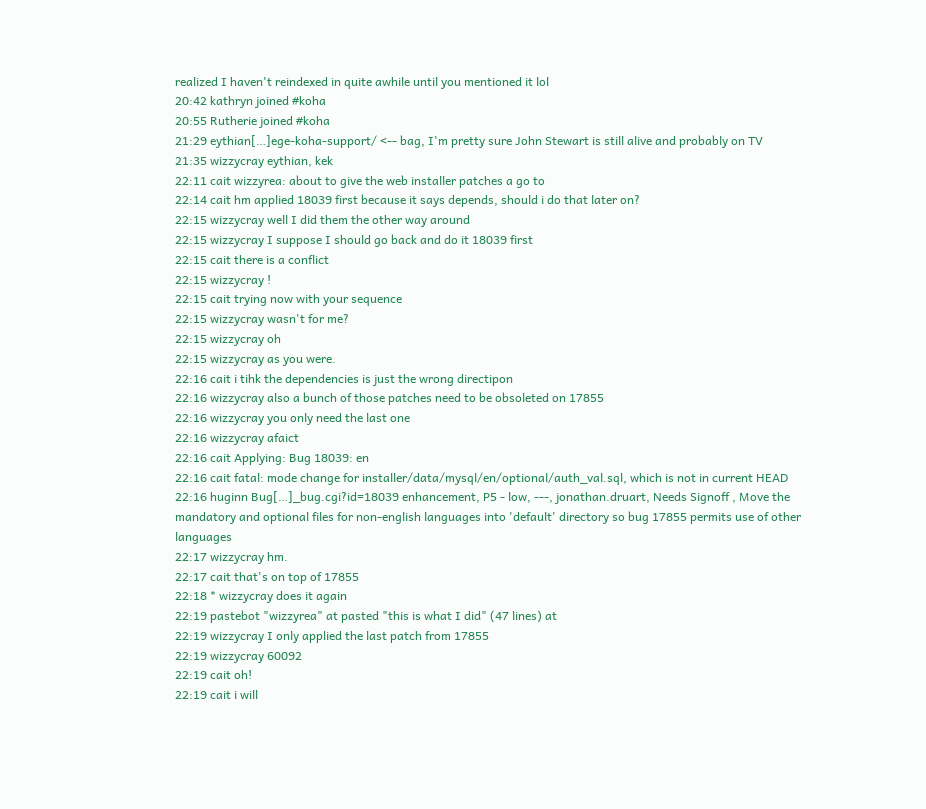realized I haven't reindexed in quite awhile until you mentioned it lol
20:42 kathryn joined #koha
20:55 Rutherie joined #koha
21:29 eythian[…]ege-koha-support/ <-- bag, I'm pretty sure John Stewart is still alive and probably on TV
21:35 wizzycray eythian, kek
22:11 cait wizzyrea: about to give the web installer patches a go to
22:14 cait hm applied 18039 first because it says depends, should i do that later on?
22:15 wizzycray well I did them the other way around
22:15 wizzycray I suppose I should go back and do it 18039 first
22:15 cait there is a conflict
22:15 wizzycray !
22:15 cait trying now with your sequence
22:15 wizzycray wasn't for me?
22:15 wizzycray oh
22:15 wizzycray as you were.
22:16 cait i tihk the dependencies is just the wrong directipon
22:16 wizzycray also a bunch of those patches need to be obsoleted on 17855
22:16 wizzycray you only need the last one
22:16 wizzycray afaict
22:16 cait Applying: Bug 18039: en
22:16 cait fatal: mode change for installer/data/mysql/en/optional/auth_val.sql, which is not in current HEAD
22:16 huginn Bug[…]_bug.cgi?id=18039 enhancement, P5 - low, ---, jonathan.druart, Needs Signoff , Move the mandatory and optional files for non-english languages into 'default' directory so bug 17855 permits use of other languages
22:17 wizzycray hm.
22:17 cait that's on top of 17855
22:18 * wizzycray does it again
22:19 pastebot "wizzyrea" at pasted "this is what I did" (47 lines) at
22:19 wizzycray I only applied the last patch from 17855
22:19 wizzycray 60092
22:19 cait oh!
22:19 cait i will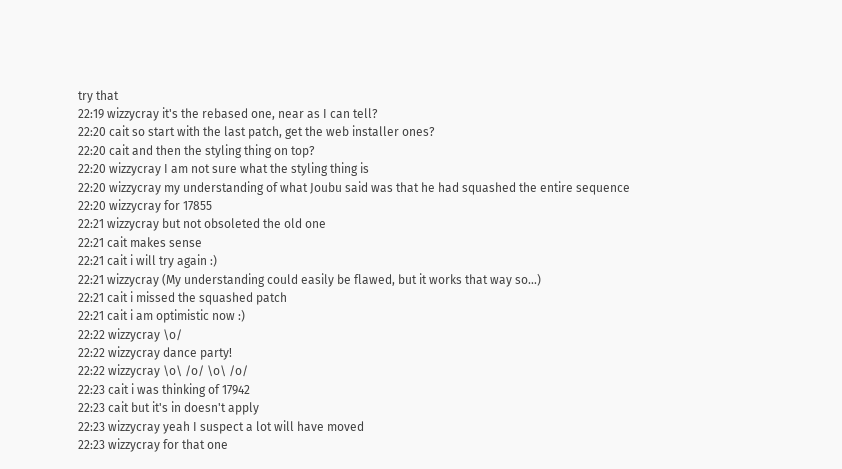try that
22:19 wizzycray it's the rebased one, near as I can tell?
22:20 cait so start with the last patch, get the web installer ones?
22:20 cait and then the styling thing on top?
22:20 wizzycray I am not sure what the styling thing is
22:20 wizzycray my understanding of what Joubu said was that he had squashed the entire sequence
22:20 wizzycray for 17855
22:21 wizzycray but not obsoleted the old one
22:21 cait makes sense
22:21 cait i will try again :)
22:21 wizzycray (My understanding could easily be flawed, but it works that way so...)
22:21 cait i missed the squashed patch
22:21 cait i am optimistic now :)
22:22 wizzycray \o/
22:22 wizzycray dance party!
22:22 wizzycray \o\ /o/ \o\ /o/
22:23 cait i was thinking of 17942
22:23 cait but it's in doesn't apply
22:23 wizzycray yeah I suspect a lot will have moved
22:23 wizzycray for that one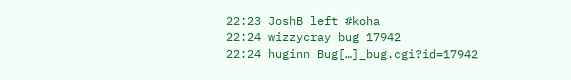22:23 JoshB left #koha
22:24 wizzycray bug 17942
22:24 huginn Bug[…]_bug.cgi?id=17942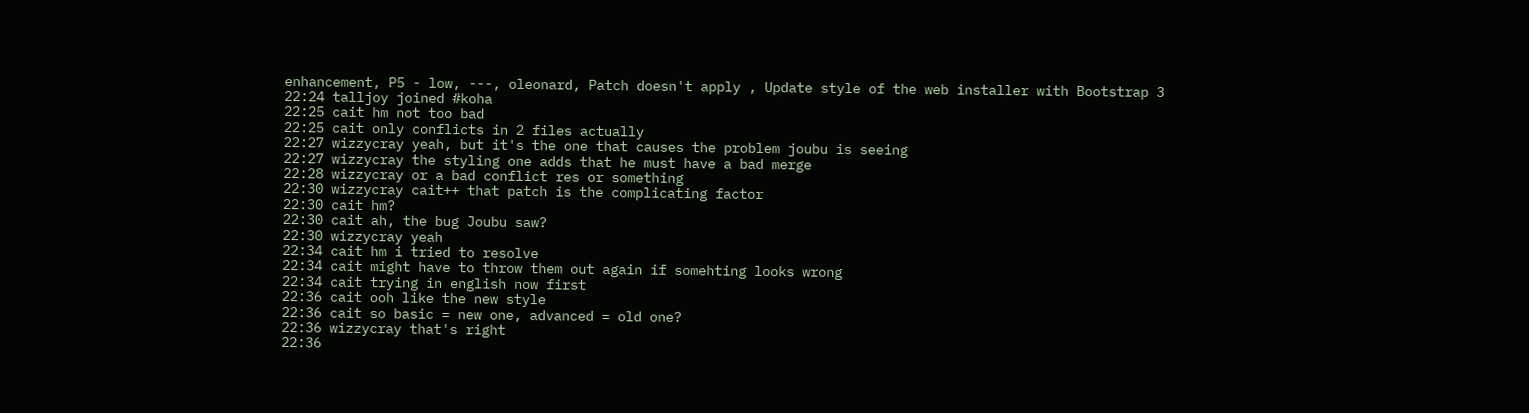enhancement, P5 - low, ---, oleonard, Patch doesn't apply , Update style of the web installer with Bootstrap 3
22:24 talljoy joined #koha
22:25 cait hm not too bad
22:25 cait only conflicts in 2 files actually
22:27 wizzycray yeah, but it's the one that causes the problem joubu is seeing
22:27 wizzycray the styling one adds that he must have a bad merge
22:28 wizzycray or a bad conflict res or something
22:30 wizzycray cait++ that patch is the complicating factor
22:30 cait hm?
22:30 cait ah, the bug Joubu saw?
22:30 wizzycray yeah
22:34 cait hm i tried to resolve
22:34 cait might have to throw them out again if somehting looks wrong
22:34 cait trying in english now first
22:36 cait ooh like the new style
22:36 cait so basic = new one, advanced = old one?
22:36 wizzycray that's right
22:36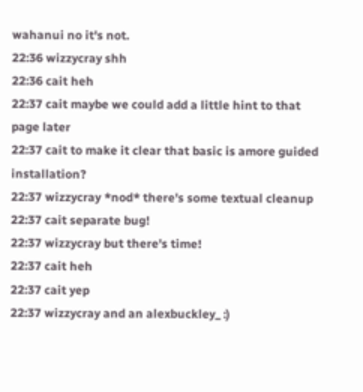wahanui no it's not.
22:36 wizzycray shh
22:36 cait heh
22:37 cait maybe we could add a little hint to that page later
22:37 cait to make it clear that basic is amore guided installation?
22:37 wizzycray *nod* there's some textual cleanup
22:37 cait separate bug!
22:37 wizzycray but there's time!
22:37 cait heh
22:37 cait yep
22:37 wizzycray and an alexbuckley_ :)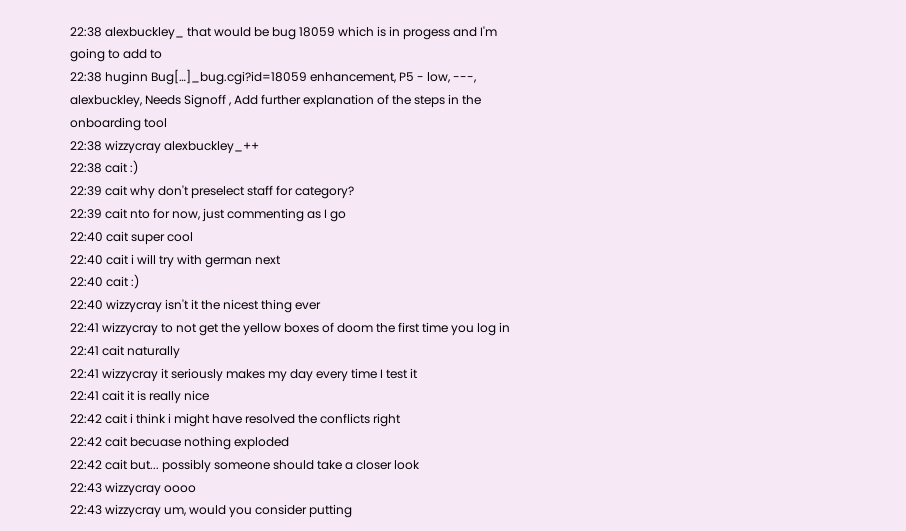22:38 alexbuckley_ that would be bug 18059 which is in progess and I'm going to add to
22:38 huginn Bug[…]_bug.cgi?id=18059 enhancement, P5 - low, ---, alexbuckley, Needs Signoff , Add further explanation of the steps in the onboarding tool
22:38 wizzycray alexbuckley_++
22:38 cait :)
22:39 cait why don't preselect staff for category?
22:39 cait nto for now, just commenting as I go
22:40 cait super cool
22:40 cait i will try with german next
22:40 cait :)
22:40 wizzycray isn't it the nicest thing ever
22:41 wizzycray to not get the yellow boxes of doom the first time you log in
22:41 cait naturally
22:41 wizzycray it seriously makes my day every time I test it
22:41 cait it is really nice
22:42 cait i think i might have resolved the conflicts right
22:42 cait becuase nothing exploded
22:42 cait but... possibly someone should take a closer look
22:43 wizzycray oooo
22:43 wizzycray um, would you consider putting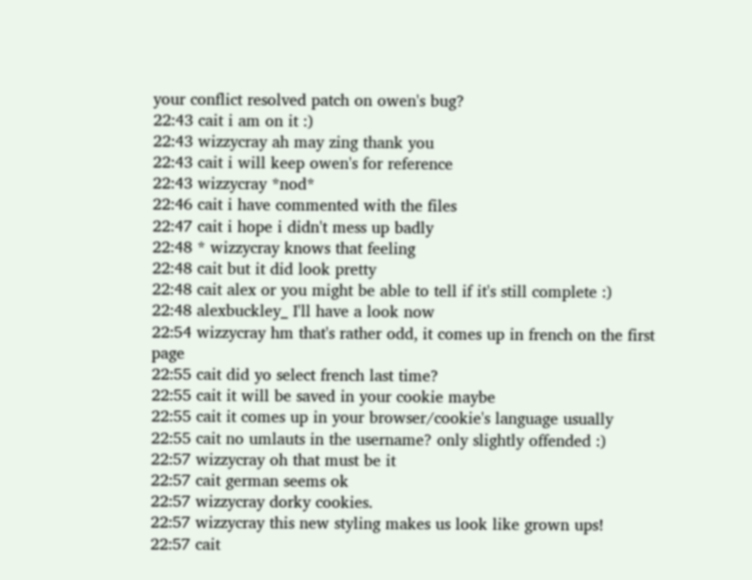your conflict resolved patch on owen's bug?
22:43 cait i am on it :)
22:43 wizzycray ah may zing thank you
22:43 cait i will keep owen's for reference
22:43 wizzycray *nod*
22:46 cait i have commented with the files
22:47 cait i hope i didn't mess up badly
22:48 * wizzycray knows that feeling
22:48 cait but it did look pretty
22:48 cait alex or you might be able to tell if it's still complete :)
22:48 alexbuckley_ I'll have a look now
22:54 wizzycray hm that's rather odd, it comes up in french on the first page
22:55 cait did yo select french last time?
22:55 cait it will be saved in your cookie maybe
22:55 cait it comes up in your browser/cookie's language usually
22:55 cait no umlauts in the username? only slightly offended :)
22:57 wizzycray oh that must be it
22:57 cait german seems ok
22:57 wizzycray dorky cookies.
22:57 wizzycray this new styling makes us look like grown ups!
22:57 cait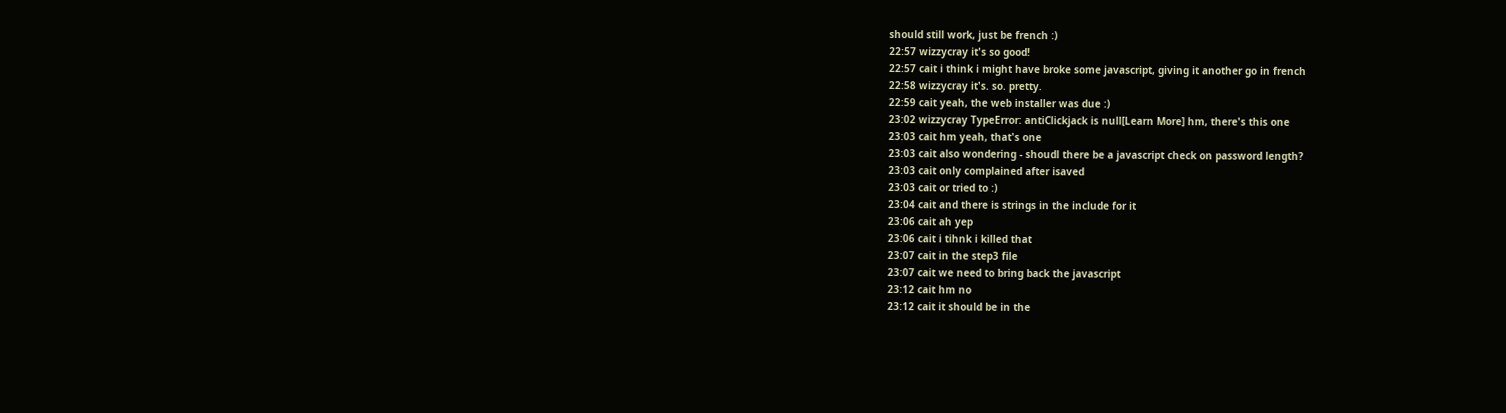should still work, just be french :)
22:57 wizzycray it's so good!
22:57 cait i think i might have broke some javascript, giving it another go in french
22:58 wizzycray it's. so. pretty.
22:59 cait yeah, the web installer was due :)
23:02 wizzycray TypeError: antiClickjack is null[Learn More] hm, there's this one
23:03 cait hm yeah, that's one
23:03 cait also wondering - shoudl there be a javascript check on password length?
23:03 cait only complained after isaved
23:03 cait or tried to :)
23:04 cait and there is strings in the include for it
23:06 cait ah yep
23:06 cait i tihnk i killed that
23:07 cait in the step3 file
23:07 cait we need to bring back the javascript
23:12 cait hm no
23:12 cait it should be in the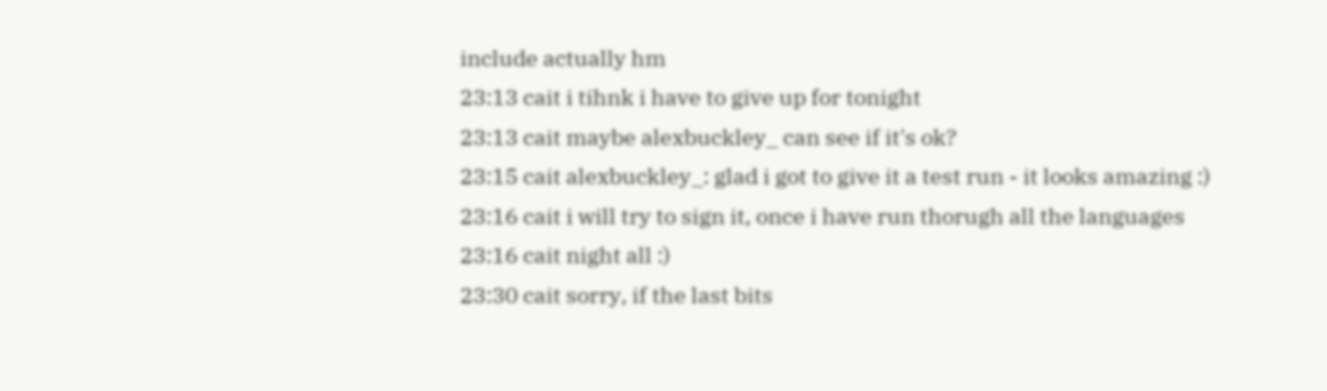include actually hm
23:13 cait i tihnk i have to give up for tonight
23:13 cait maybe alexbuckley_ can see if it's ok?
23:15 cait alexbuckley_: glad i got to give it a test run - it looks amazing :)
23:16 cait i will try to sign it, once i have run thorugh all the languages
23:16 cait night all :)
23:30 cait sorry, if the last bits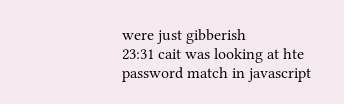were just gibberish
23:31 cait was looking at hte password match in javascript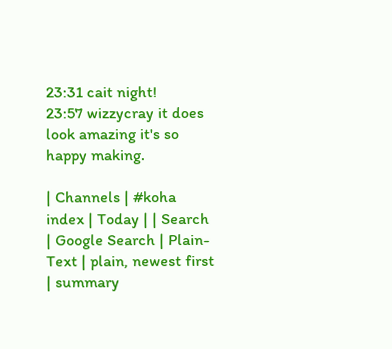23:31 cait night!
23:57 wizzycray it does look amazing it's so happy making.

| Channels | #koha index | Today | | Search | Google Search | Plain-Text | plain, newest first | summary